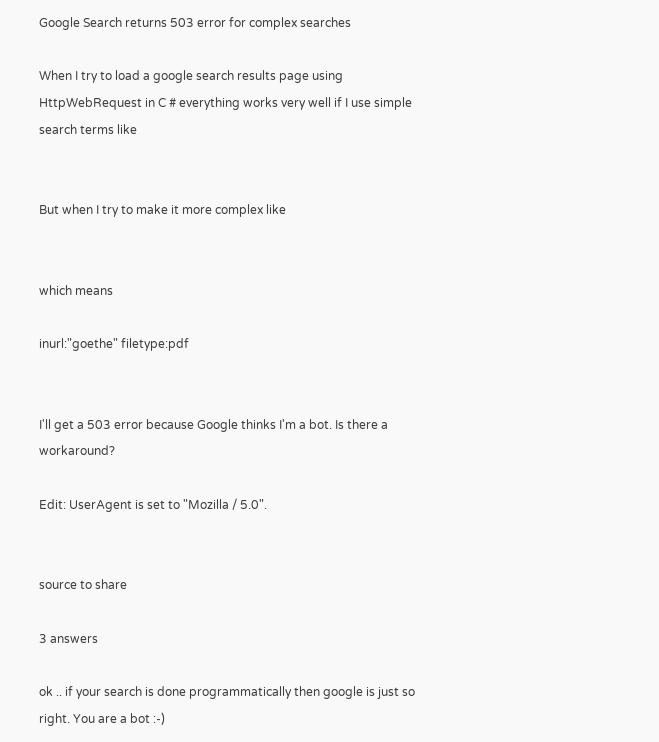Google Search returns 503 error for complex searches

When I try to load a google search results page using HttpWebRequest in C # everything works very well if I use simple search terms like


But when I try to make it more complex like


which means

inurl:"goethe" filetype:pdf


I'll get a 503 error because Google thinks I'm a bot. Is there a workaround?

Edit: UserAgent is set to "Mozilla / 5.0".


source to share

3 answers

ok .. if your search is done programmatically then google is just so right. You are a bot :-)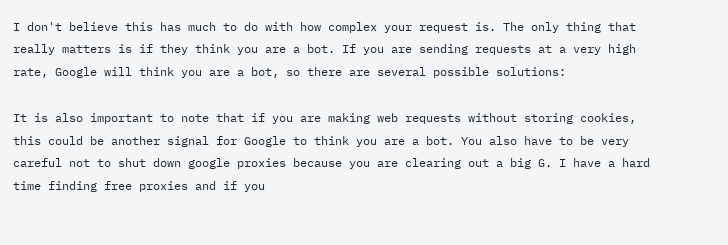I don't believe this has much to do with how complex your request is. The only thing that really matters is if they think you are a bot. If you are sending requests at a very high rate, Google will think you are a bot, so there are several possible solutions:

It is also important to note that if you are making web requests without storing cookies, this could be another signal for Google to think you are a bot. You also have to be very careful not to shut down google proxies because you are clearing out a big G. I have a hard time finding free proxies and if you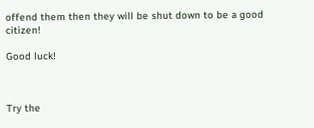offend them then they will be shut down to be a good citizen!

Good luck!



Try the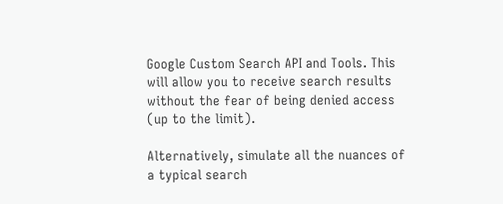Google Custom Search API and Tools. This will allow you to receive search results without the fear of being denied access (up to the limit).

Alternatively, simulate all the nuances of a typical search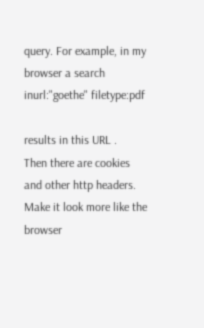query. For example, in my browser a search inurl:"goethe" filetype:pdf

results in this URL .
Then there are cookies and other http headers. Make it look more like the browser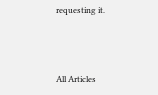requesting it.



All Articles